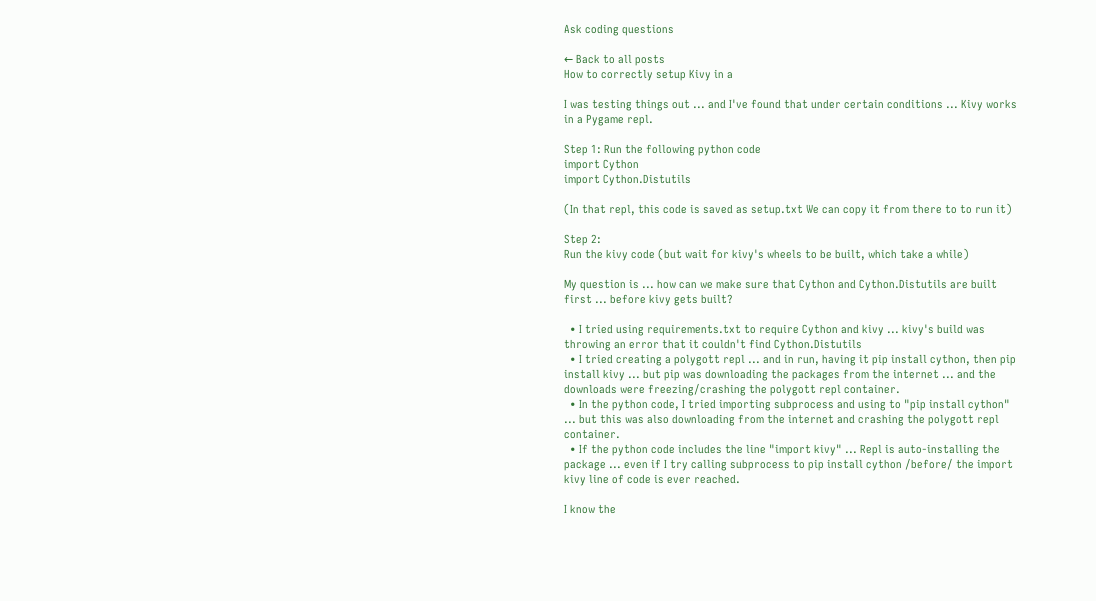Ask coding questions

← Back to all posts
How to correctly setup Kivy in a

I was testing things out ... and I've found that under certain conditions ... Kivy works in a Pygame repl.

Step 1: Run the following python code
import Cython
import Cython.Distutils

(In that repl, this code is saved as setup.txt We can copy it from there to to run it)

Step 2:
Run the kivy code (but wait for kivy's wheels to be built, which take a while)

My question is ... how can we make sure that Cython and Cython.Distutils are built first ... before kivy gets built?

  • I tried using requirements.txt to require Cython and kivy ... kivy's build was throwing an error that it couldn't find Cython.Distutils
  • I tried creating a polygott repl ... and in run, having it pip install cython, then pip install kivy ... but pip was downloading the packages from the internet ... and the downloads were freezing/crashing the polygott repl container.
  • In the python code, I tried importing subprocess and using to "pip install cython" ... but this was also downloading from the internet and crashing the polygott repl container.
  • If the python code includes the line "import kivy" ... Repl is auto-installing the package ... even if I try calling subprocess to pip install cython /before/ the import kivy line of code is ever reached.

I know the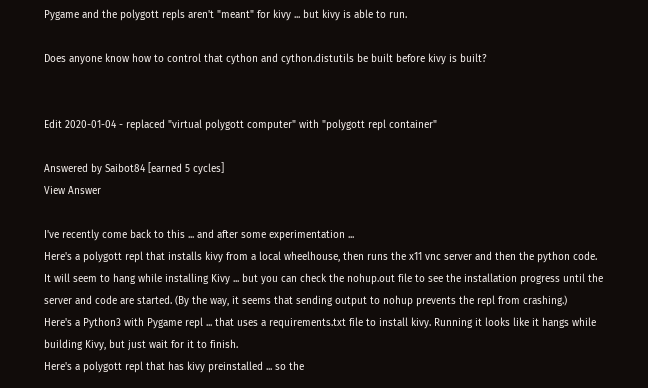Pygame and the polygott repls aren't "meant" for kivy ... but kivy is able to run.

Does anyone know how to control that cython and cython.distutils be built before kivy is built?


Edit 2020-01-04 - replaced "virtual polygott computer" with "polygott repl container"

Answered by Saibot84 [earned 5 cycles]
View Answer

I've recently come back to this ... and after some experimentation ...
Here's a polygott repl that installs kivy from a local wheelhouse, then runs the x11 vnc server and then the python code.
It will seem to hang while installing Kivy ... but you can check the nohup.out file to see the installation progress until the server and code are started. (By the way, it seems that sending output to nohup prevents the repl from crashing.)
Here's a Python3 with Pygame repl ... that uses a requirements.txt file to install kivy. Running it looks like it hangs while building Kivy, but just wait for it to finish.
Here's a polygott repl that has kivy preinstalled ... so the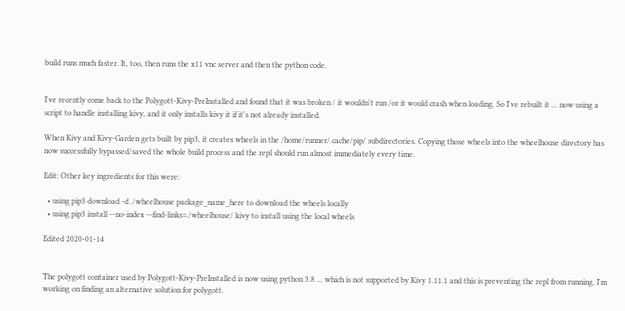build runs much faster. It, too, then runs the x11 vnc server and then the python code.


I've recently come back to the Polygott-Kivy-PreInstalled and found that it was broken / it wouldn't run /or it would crash when loading. So I've rebuilt it ... now using a script to handle installing kivy, and it only installs kivy it if it's not already installed.

When Kivy and Kivy-Garden gets built by pip3, it creates wheels in the /home/runner/.cache/pip/ subdirectories. Copying those wheels into the wheelhouse directory has now successfully bypassed/saved the whole build process and the repl should run almost immediately every time.

Edit: Other key ingredients for this were:

  • using pip3 download -d ./wheelhouse package_name_here to download the wheels locally
  • using pip3 install --no-index --find-links=./wheelhouse/ kivy to install using the local wheels

Edited 2020-01-14


The polygott container used by Polygott-Kivy-PreInstalled is now using python 3.8 ... which is not supported by Kivy 1.11.1 and this is preventing the repl from running. I'm working on finding an alternative solution for polygott.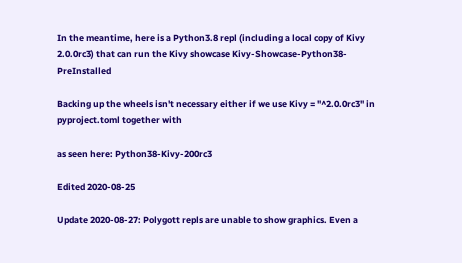In the meantime, here is a Python3.8 repl (including a local copy of Kivy 2.0.0rc3) that can run the Kivy showcase Kivy-Showcase-Python38-PreInstalled

Backing up the wheels isn't necessary either if we use Kivy = "^2.0.0rc3" in pyproject.toml together with

as seen here: Python38-Kivy-200rc3

Edited 2020-08-25

Update 2020-08-27: Polygott repls are unable to show graphics. Even a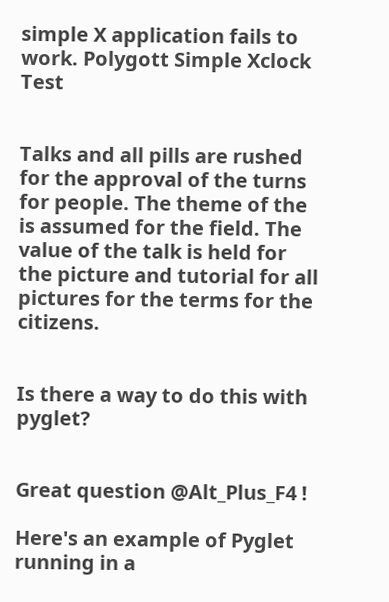simple X application fails to work. Polygott Simple Xclock Test


Talks and all pills are rushed for the approval of the turns for people. The theme of the is assumed for the field. The value of the talk is held for the picture and tutorial for all pictures for the terms for the citizens.


Is there a way to do this with pyglet?


Great question @Alt_Plus_F4 !

Here's an example of Pyglet running in a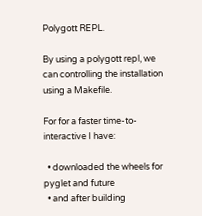Polygott REPL.

By using a polygott repl, we can controlling the installation using a Makefile.

For for a faster time-to-interactive I have:

  • downloaded the wheels for pyglet and future
  • and after building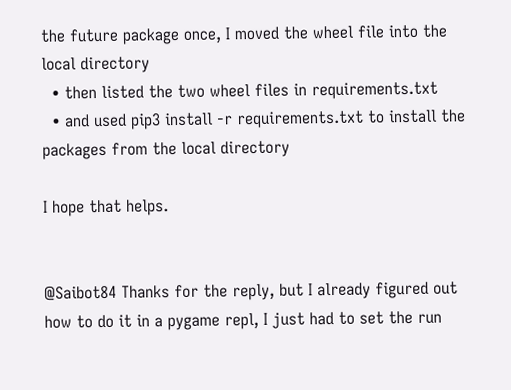the future package once, I moved the wheel file into the local directory
  • then listed the two wheel files in requirements.txt
  • and used pip3 install -r requirements.txt to install the packages from the local directory

I hope that helps.


@Saibot84 Thanks for the reply, but I already figured out how to do it in a pygame repl, I just had to set the run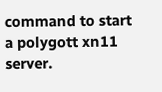command to start a polygott xn11 server.